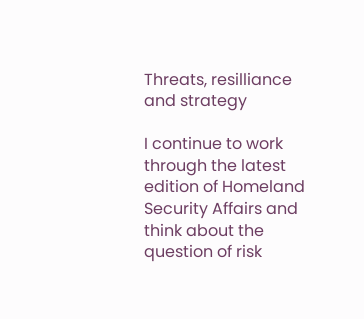Threats, resilliance and strategy

I continue to work through the latest edition of Homeland Security Affairs and think about the question of risk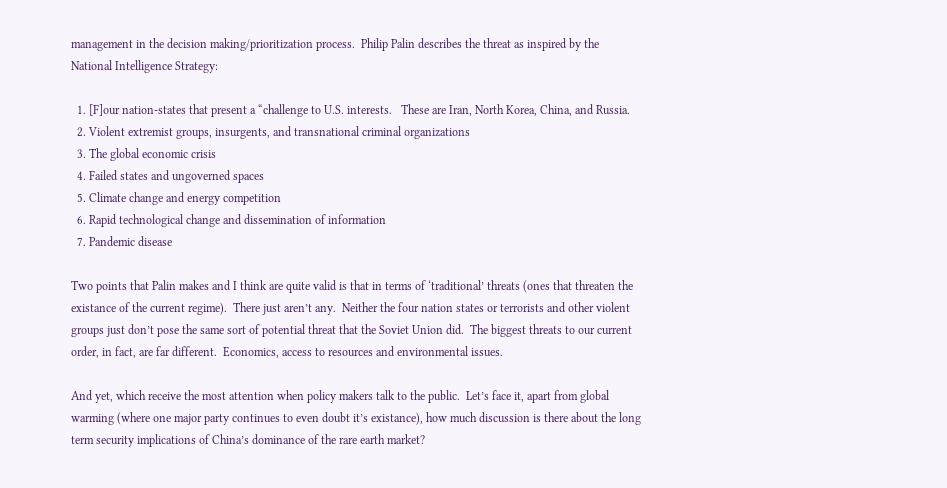management in the decision making/prioritization process.  Philip Palin describes the threat as inspired by the National Intelligence Strategy:

  1. [F]our nation-states that present a “challenge to U.S. interests.   These are Iran, North Korea, China, and Russia.
  2. Violent extremist groups, insurgents, and transnational criminal organizations
  3. The global economic crisis
  4. Failed states and ungoverned spaces
  5. Climate change and energy competition
  6. Rapid technological change and dissemination of information
  7. Pandemic disease

Two points that Palin makes and I think are quite valid is that in terms of ‘traditional’ threats (ones that threaten the existance of the current regime).  There just aren’t any.  Neither the four nation states or terrorists and other violent groups just don’t pose the same sort of potential threat that the Soviet Union did.  The biggest threats to our current order, in fact, are far different.  Economics, access to resources and environmental issues.

And yet, which receive the most attention when policy makers talk to the public.  Let’s face it, apart from global warming (where one major party continues to even doubt it’s existance), how much discussion is there about the long term security implications of China’s dominance of the rare earth market?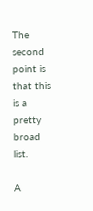The second point is that this is a pretty broad list.

A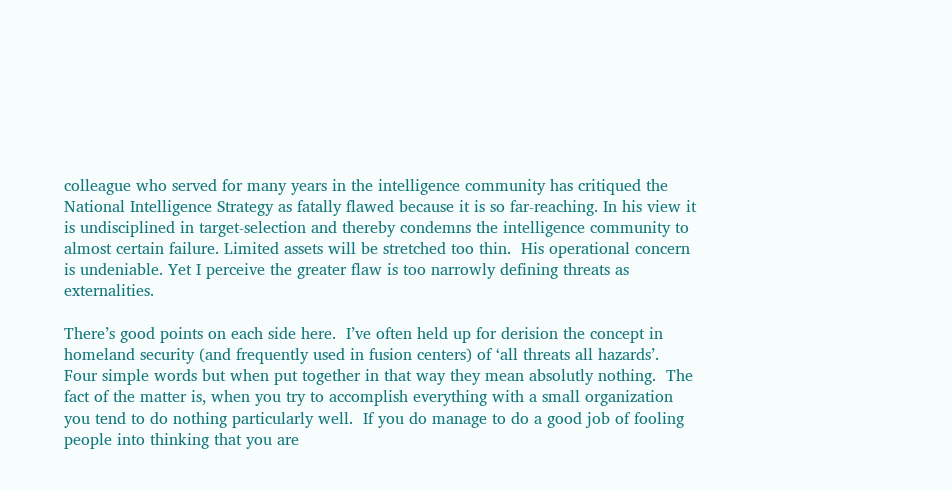colleague who served for many years in the intelligence community has critiqued the National Intelligence Strategy as fatally flawed because it is so far-reaching. In his view it is undisciplined in target-selection and thereby condemns the intelligence community to almost certain failure. Limited assets will be stretched too thin.  His operational concern is undeniable. Yet I perceive the greater flaw is too narrowly defining threats as externalities.

There’s good points on each side here.  I’ve often held up for derision the concept in homeland security (and frequently used in fusion centers) of ‘all threats all hazards’.  Four simple words but when put together in that way they mean absolutly nothing.  The fact of the matter is, when you try to accomplish everything with a small organization you tend to do nothing particularly well.  If you do manage to do a good job of fooling people into thinking that you are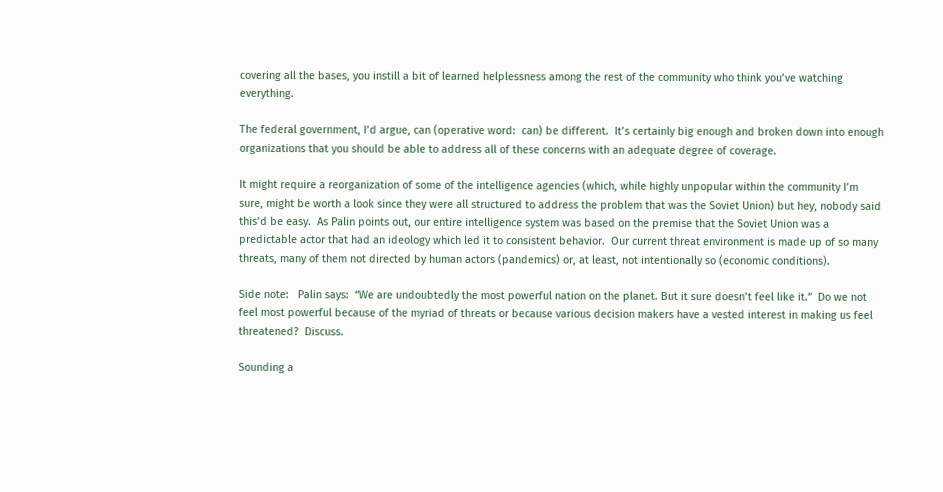covering all the bases, you instill a bit of learned helplessness among the rest of the community who think you’ve watching everything.

The federal government, I’d argue, can (operative word:  can) be different.  It’s certainly big enough and broken down into enough organizations that you should be able to address all of these concerns with an adequate degree of coverage.

It might require a reorganization of some of the intelligence agencies (which, while highly unpopular within the community I’m sure, might be worth a look since they were all structured to address the problem that was the Soviet Union) but hey, nobody said this’d be easy.  As Palin points out, our entire intelligence system was based on the premise that the Soviet Union was a predictable actor that had an ideology which led it to consistent behavior.  Our current threat environment is made up of so many threats, many of them not directed by human actors (pandemics) or, at least, not intentionally so (economic conditions).

Side note:   Palin says:  “We are undoubtedly the most powerful nation on the planet. But it sure doesn’t feel like it.”  Do we not feel most powerful because of the myriad of threats or because various decision makers have a vested interest in making us feel threatened?  Discuss.

Sounding a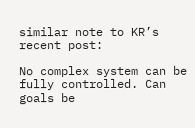similar note to KR’s recent post:

No complex system can be fully controlled. Can goals be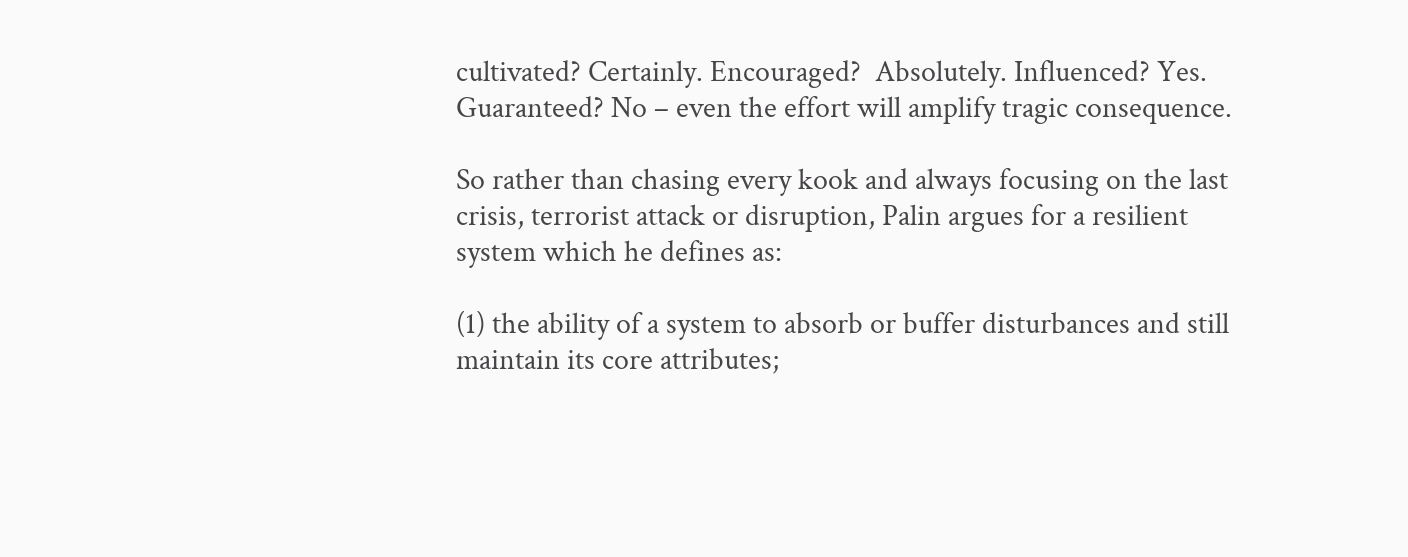cultivated? Certainly. Encouraged?  Absolutely. Influenced? Yes. Guaranteed? No – even the effort will amplify tragic consequence.

So rather than chasing every kook and always focusing on the last crisis, terrorist attack or disruption, Palin argues for a resilient system which he defines as:

(1) the ability of a system to absorb or buffer disturbances and still maintain its core attributes;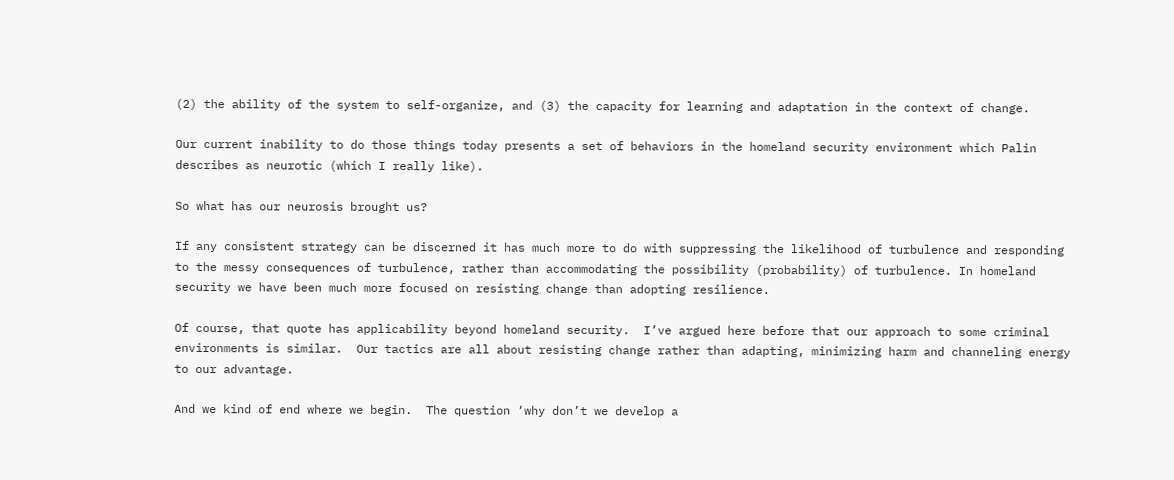(2) the ability of the system to self-organize, and (3) the capacity for learning and adaptation in the context of change.

Our current inability to do those things today presents a set of behaviors in the homeland security environment which Palin describes as neurotic (which I really like).

So what has our neurosis brought us?

If any consistent strategy can be discerned it has much more to do with suppressing the likelihood of turbulence and responding to the messy consequences of turbulence, rather than accommodating the possibility (probability) of turbulence. In homeland security we have been much more focused on resisting change than adopting resilience.

Of course, that quote has applicability beyond homeland security.  I’ve argued here before that our approach to some criminal environments is similar.  Our tactics are all about resisting change rather than adapting, minimizing harm and channeling energy to our advantage.

And we kind of end where we begin.  The question ‘why don’t we develop a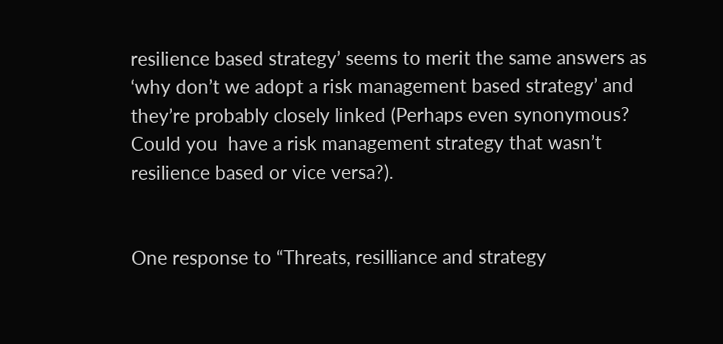resilience based strategy’ seems to merit the same answers as ‘why don’t we adopt a risk management based strategy’ and they’re probably closely linked (Perhaps even synonymous?  Could you  have a risk management strategy that wasn’t resilience based or vice versa?).


One response to “Threats, resilliance and strategy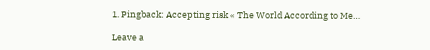1. Pingback: Accepting risk « The World According to Me…

Leave a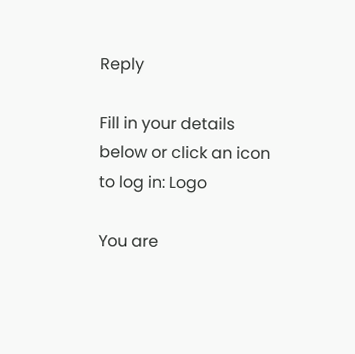Reply

Fill in your details below or click an icon to log in: Logo

You are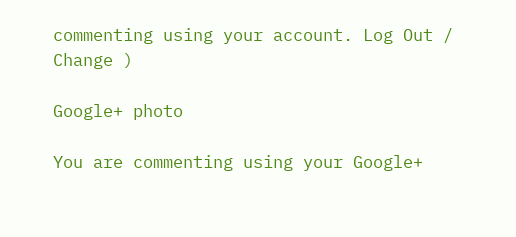commenting using your account. Log Out /  Change )

Google+ photo

You are commenting using your Google+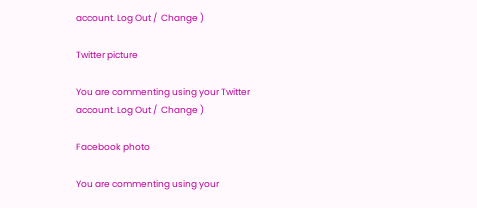account. Log Out /  Change )

Twitter picture

You are commenting using your Twitter account. Log Out /  Change )

Facebook photo

You are commenting using your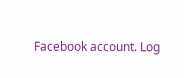Facebook account. Log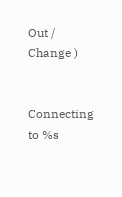Out /  Change )


Connecting to %s